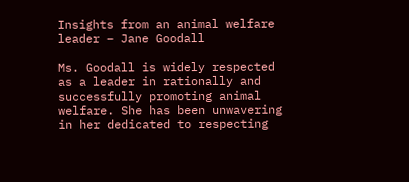Insights from an animal welfare leader – Jane Goodall

Ms. Goodall is widely respected as a leader in rationally and successfully promoting animal welfare. She has been unwavering in her dedicated to respecting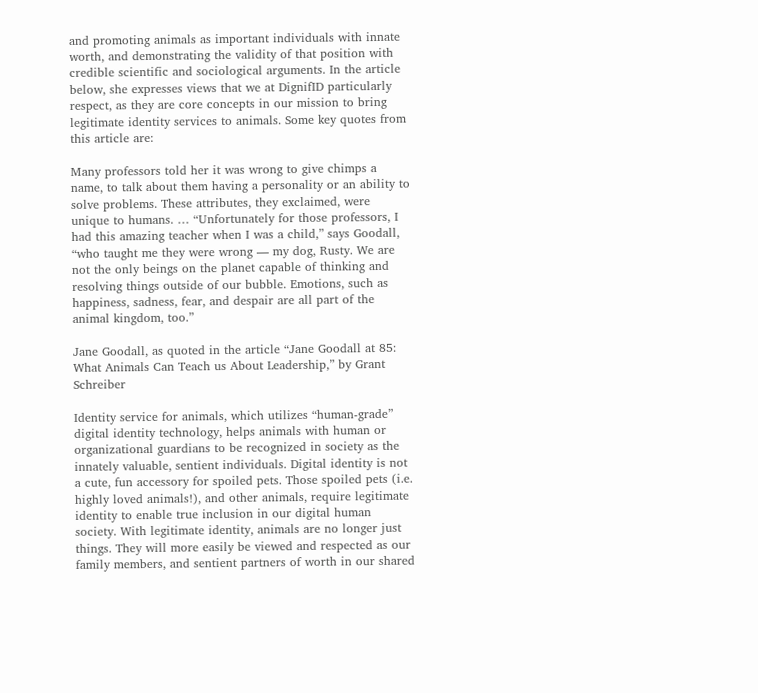and promoting animals as important individuals with innate worth, and demonstrating the validity of that position with credible scientific and sociological arguments. In the article below, she expresses views that we at DignifID particularly respect, as they are core concepts in our mission to bring legitimate identity services to animals. Some key quotes from this article are:

Many professors told her it was wrong to give chimps a name, to talk about them having a personality or an ability to solve problems. These attributes, they exclaimed, were unique to humans. … “Unfortunately for those professors, I had this amazing teacher when I was a child,” says Goodall, “who taught me they were wrong — my dog, Rusty. We are not the only beings on the planet capable of thinking and resolving things outside of our bubble. Emotions, such as happiness, sadness, fear, and despair are all part of the animal kingdom, too.”

Jane Goodall, as quoted in the article “Jane Goodall at 85: What Animals Can Teach us About Leadership,” by Grant Schreiber

Identity service for animals, which utilizes “human-grade” digital identity technology, helps animals with human or organizational guardians to be recognized in society as the innately valuable, sentient individuals. Digital identity is not a cute, fun accessory for spoiled pets. Those spoiled pets (i.e. highly loved animals!), and other animals, require legitimate identity to enable true inclusion in our digital human society. With legitimate identity, animals are no longer just things. They will more easily be viewed and respected as our family members, and sentient partners of worth in our shared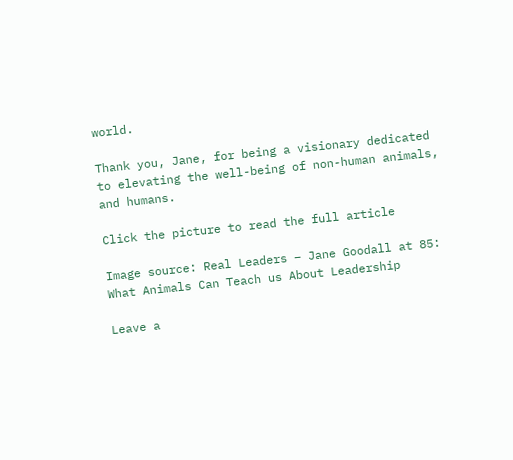world.

Thank you, Jane, for being a visionary dedicated to elevating the well-being of non-human animals, and humans.

Click the picture to read the full article

Image source: Real Leaders – Jane Goodall at 85: What Animals Can Teach us About Leadership

Leave a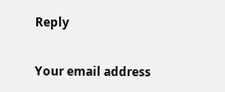Reply

Your email address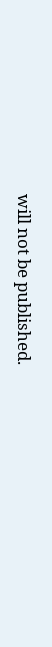will not be published.